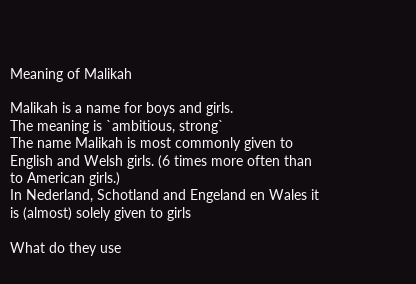Meaning of Malikah

Malikah is a name for boys and girls.
The meaning is `ambitious, strong`
The name Malikah is most commonly given to English and Welsh girls. (6 times more often than to American girls.)
In Nederland, Schotland and Engeland en Wales it is (almost) solely given to girls

What do they use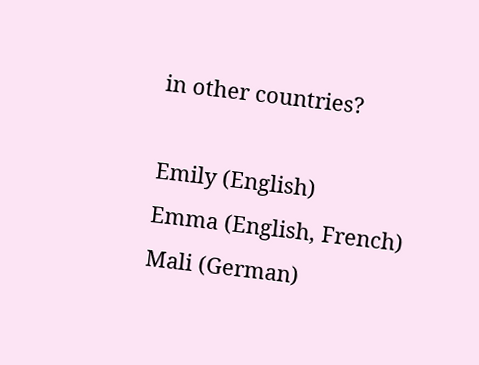in other countries?

Emily (English)
Emma (English, French)
Mali (German)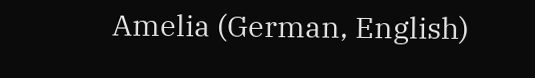Amelia (German, English)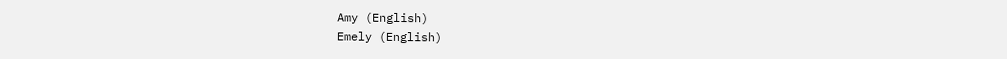Amy (English)
Emely (English)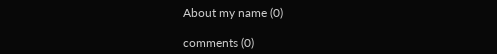About my name (0)

comments (0)